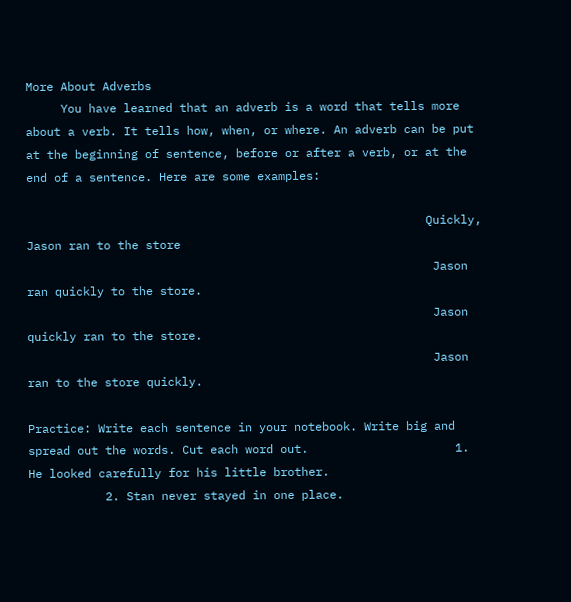More About Adverbs
     You have learned that an adverb is a word that tells more about a verb. It tells how, when, or where. An adverb can be put at the beginning of sentence, before or after a verb, or at the end of a sentence. Here are some examples:

                                                         Quickly, Jason ran to the store
                                                          Jason ran quickly to the store.
                                                          Jason quickly ran to the store.
                                                          Jason ran to the store quickly.

Practice: Write each sentence in your notebook. Write big and spread out the words. Cut each word out.                     1. He looked carefully for his little brother.
           2. Stan never stayed in one place.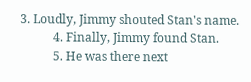3. Loudly, Jimmy shouted Stan's name.
           4. Finally, Jimmy found Stan.
           5. He was there next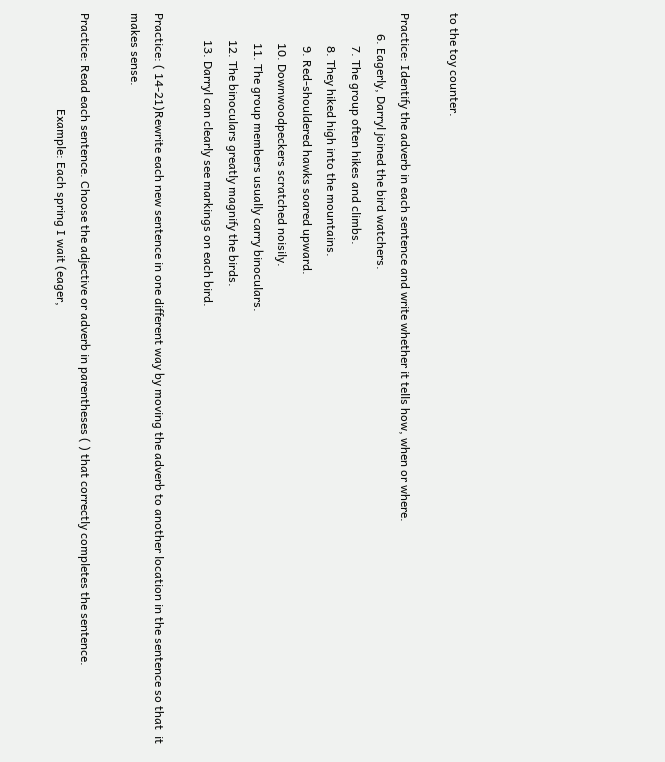to the toy counter.

Practice: Identify the adverb in each sentence and write whether it tells how, when or where.
       6. Eagerly, Darryl joined the bird watchers.
           7. The group often hikes and climbs.
           8. They hiked high into the mountains.
           9. Red-shouldered hawks soared upward.
          10. Downwoodpeckers scratched noisily.
          11. The group members usually carry binoculars.
         12. The binoculars greatly magnify the birds.
         13. Darryl can clearly see markings on each bird.

Practice: ( 14-21)Rewrite each new sentence in one different way by moving the adverb to another location in the sentence so that  it makes sense.

Practice: Read each sentence. Choose the adjective or adverb in parentheses ( ) that correctly completes the sentence.
                                Example: Each spring I wait (eager,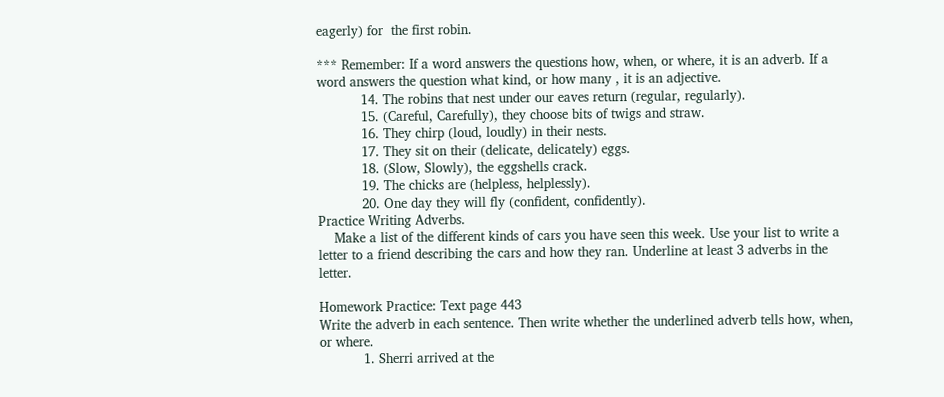eagerly) for  the first robin.

*** Remember: If a word answers the questions how, when, or where, it is an adverb. If a word answers the question what kind, or how many , it is an adjective.
           14. The robins that nest under our eaves return (regular, regularly).
           15. (Careful, Carefully), they choose bits of twigs and straw.
           16. They chirp (loud, loudly) in their nests.
           17. They sit on their (delicate, delicately) eggs.
           18. (Slow, Slowly), the eggshells crack.
           19. The chicks are (helpless, helplessly).
           20. One day they will fly (confident, confidently).
Practice Writing Adverbs.
    Make a list of the different kinds of cars you have seen this week. Use your list to write a letter to a friend describing the cars and how they ran. Underline at least 3 adverbs in the letter.

Homework Practice: Text page 443
Write the adverb in each sentence. Then write whether the underlined adverb tells how, when, or where.
           1. Sherri arrived at the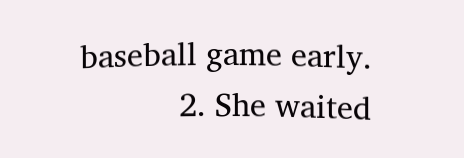baseball game early.
           2. She waited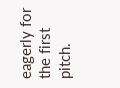eagerly for the first pitch.